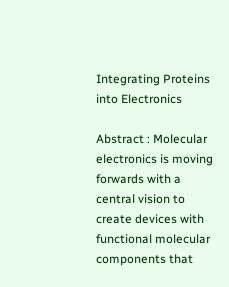Integrating Proteins into Electronics

Abstract : Molecular electronics is moving forwards with a central vision to create devices with functional molecular components that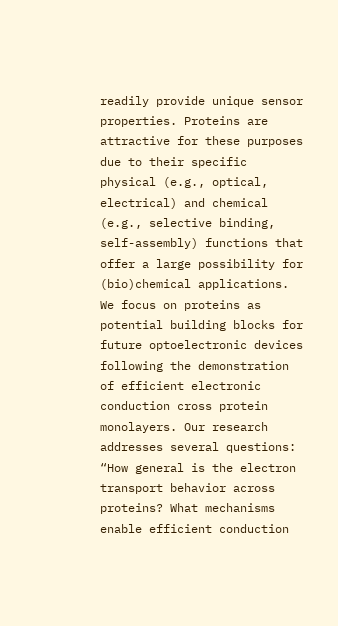readily provide unique sensor properties. Proteins are attractive for these purposes due to their specific physical (e.g., optical, electrical) and chemical (e.g., selective binding, self-assembly) functions that offer a large possibility for (bio)chemical applications. We focus on proteins as potential building blocks for future optoelectronic devices following the demonstration of efficient electronic conduction cross protein monolayers. Our research addresses several questions: “How general is the electron transport behavior across proteins? What mechanisms enable efficient conduction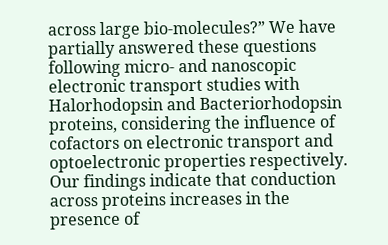across large bio-molecules?” We have partially answered these questions following micro- and nanoscopic electronic transport studies with Halorhodopsin and Bacteriorhodopsin proteins, considering the influence of cofactors on electronic transport and optoelectronic properties respectively. Our findings indicate that conduction across proteins increases in the presence of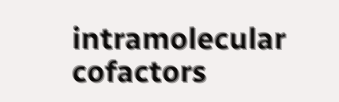intramolecular cofactors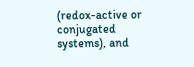(redox-active or conjugated systems), and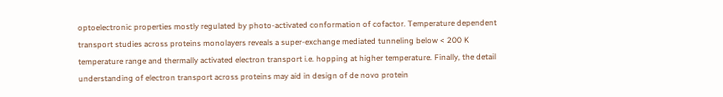optoelectronic properties mostly regulated by photo-activated conformation of cofactor. Temperature dependent transport studies across proteins monolayers reveals a super-exchange mediated tunneling below < 200 K temperature range and thermally activated electron transport i.e. hopping at higher temperature. Finally, the detail understanding of electron transport across proteins may aid in design of de novo protein